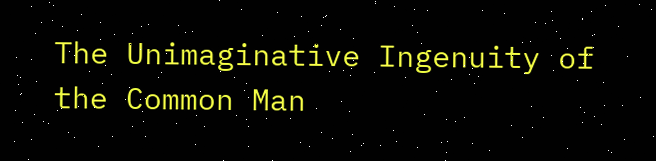The Unimaginative Ingenuity of the Common Man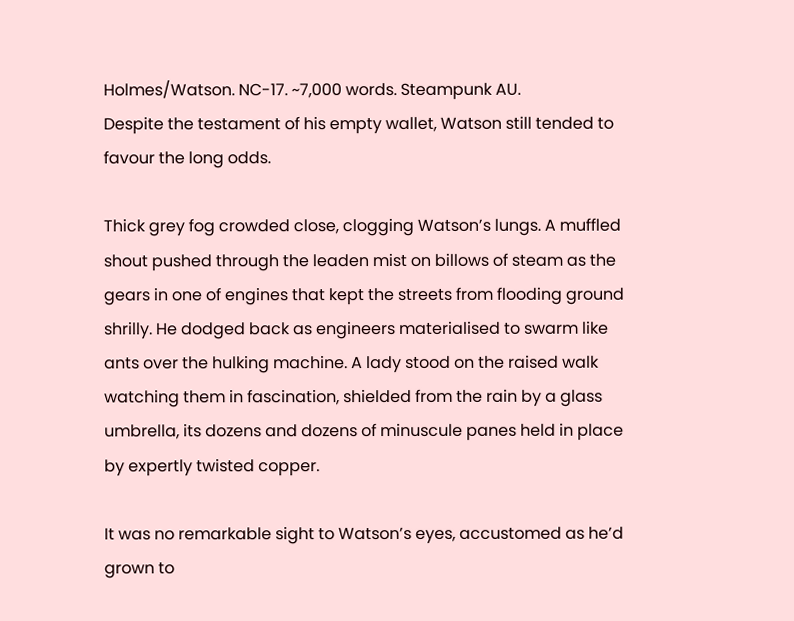Holmes/Watson. NC-17. ~7,000 words. Steampunk AU.
Despite the testament of his empty wallet, Watson still tended to favour the long odds.

Thick grey fog crowded close, clogging Watson’s lungs. A muffled shout pushed through the leaden mist on billows of steam as the gears in one of engines that kept the streets from flooding ground shrilly. He dodged back as engineers materialised to swarm like ants over the hulking machine. A lady stood on the raised walk watching them in fascination, shielded from the rain by a glass umbrella, its dozens and dozens of minuscule panes held in place by expertly twisted copper.

It was no remarkable sight to Watson’s eyes, accustomed as he’d grown to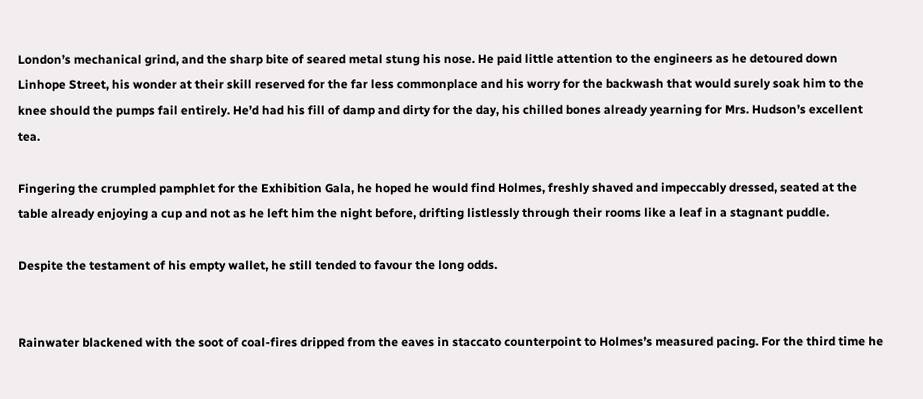London’s mechanical grind, and the sharp bite of seared metal stung his nose. He paid little attention to the engineers as he detoured down Linhope Street, his wonder at their skill reserved for the far less commonplace and his worry for the backwash that would surely soak him to the knee should the pumps fail entirely. He’d had his fill of damp and dirty for the day, his chilled bones already yearning for Mrs. Hudson’s excellent tea.

Fingering the crumpled pamphlet for the Exhibition Gala, he hoped he would find Holmes, freshly shaved and impeccably dressed, seated at the table already enjoying a cup and not as he left him the night before, drifting listlessly through their rooms like a leaf in a stagnant puddle.

Despite the testament of his empty wallet, he still tended to favour the long odds.


Rainwater blackened with the soot of coal-fires dripped from the eaves in staccato counterpoint to Holmes’s measured pacing. For the third time he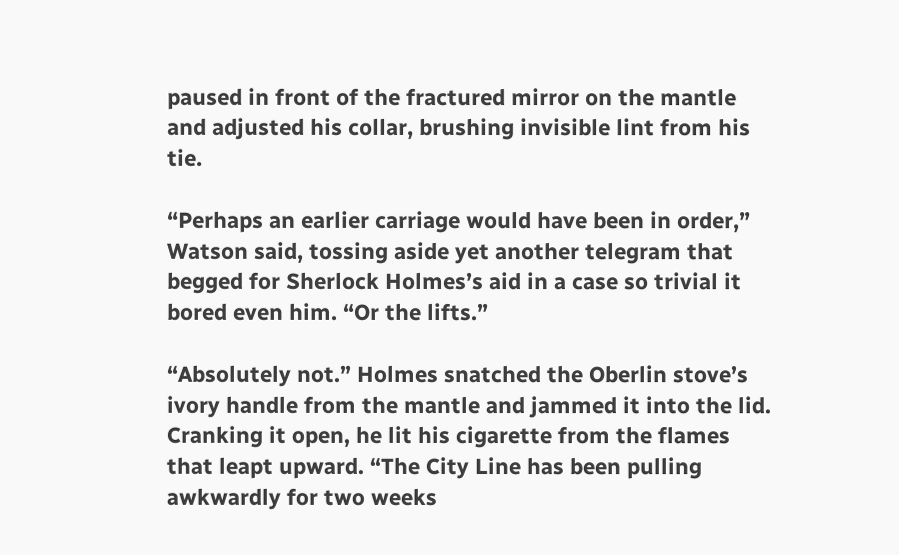paused in front of the fractured mirror on the mantle and adjusted his collar, brushing invisible lint from his tie.

“Perhaps an earlier carriage would have been in order,” Watson said, tossing aside yet another telegram that begged for Sherlock Holmes’s aid in a case so trivial it bored even him. “Or the lifts.”

“Absolutely not.” Holmes snatched the Oberlin stove’s ivory handle from the mantle and jammed it into the lid. Cranking it open, he lit his cigarette from the flames that leapt upward. “The City Line has been pulling awkwardly for two weeks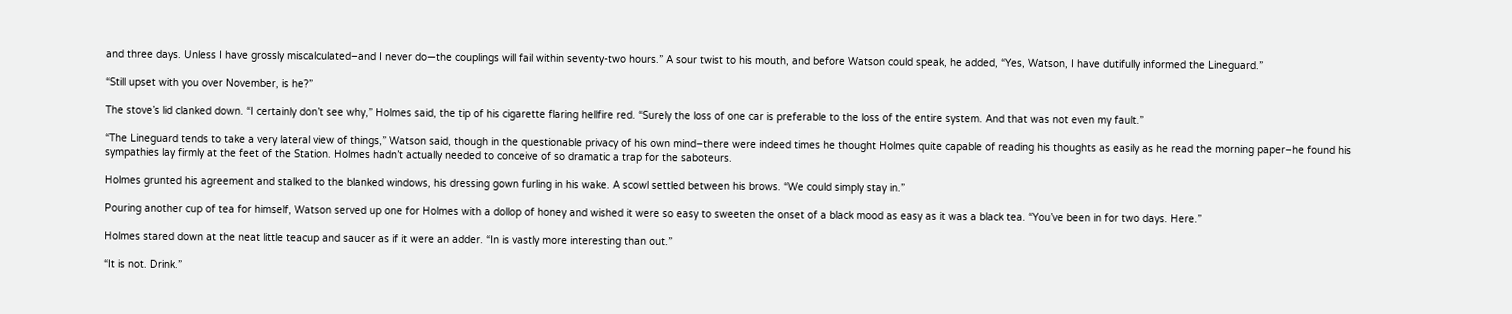and three days. Unless I have grossly miscalculated–and I never do—the couplings will fail within seventy-two hours.” A sour twist to his mouth, and before Watson could speak, he added, “Yes, Watson, I have dutifully informed the Lineguard.”

“Still upset with you over November, is he?”

The stove’s lid clanked down. “I certainly don’t see why,” Holmes said, the tip of his cigarette flaring hellfire red. “Surely the loss of one car is preferable to the loss of the entire system. And that was not even my fault.”

“The Lineguard tends to take a very lateral view of things,” Watson said, though in the questionable privacy of his own mind–there were indeed times he thought Holmes quite capable of reading his thoughts as easily as he read the morning paper–he found his sympathies lay firmly at the feet of the Station. Holmes hadn’t actually needed to conceive of so dramatic a trap for the saboteurs.

Holmes grunted his agreement and stalked to the blanked windows, his dressing gown furling in his wake. A scowl settled between his brows. “We could simply stay in.”

Pouring another cup of tea for himself, Watson served up one for Holmes with a dollop of honey and wished it were so easy to sweeten the onset of a black mood as easy as it was a black tea. “You’ve been in for two days. Here.”

Holmes stared down at the neat little teacup and saucer as if it were an adder. “In is vastly more interesting than out.”

“It is not. Drink.”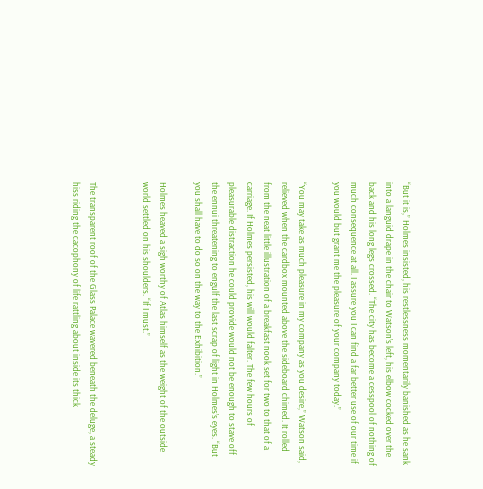“But it is,” Holmes insisted, his restlessness momentarily banished as he sank into a languid drape in the chair to Watson’s left, his elbow cocked over the back and his long legs crossed. “The city has become a cesspool of nothing of much consequence at all. I assure you I can find a far better use of our time if you would but grant me the pleasure of your company today.”

“You may take as much pleasure in my company as you desire,” Watson said, relieved when the cardbox mounted above the sideboard chimed. It rolled from the neat little illustration of a breakfast nook set for two to that of a carriage. If Holmes persisted, his will would falter. The few hours of pleasurable distraction he could provide would not be enough to stave off the ennui threatening to engulf the last scrap of light in Holmes’s eyes. “But you shall have to do so on the way to the Exhibition.”

Holmes heaved a sigh worthy of Atlas himself as the weight of the outside world settled on his shoulders. “If I must.”


The transparent roof of the Glass Palace wavered beneath the deluge, a steady hiss riding the cacophony of life rattling about inside its thick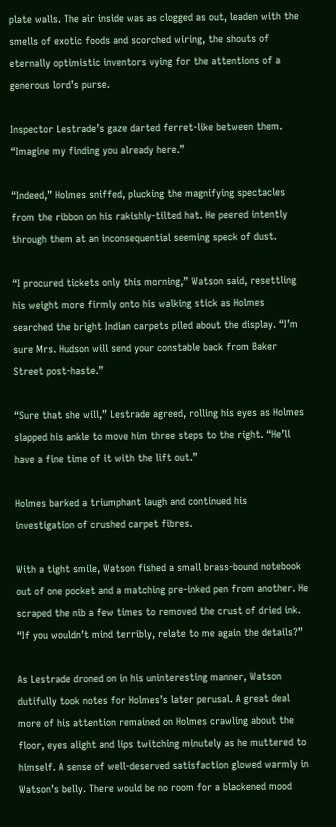plate walls. The air inside was as clogged as out, leaden with the smells of exotic foods and scorched wiring, the shouts of eternally optimistic inventors vying for the attentions of a generous lord’s purse.

Inspector Lestrade’s gaze darted ferret-like between them. “Imagine my finding you already here.”

“Indeed,” Holmes sniffed, plucking the magnifying spectacles from the ribbon on his rakishly-tilted hat. He peered intently through them at an inconsequential seeming speck of dust.

“I procured tickets only this morning,” Watson said, resettling his weight more firmly onto his walking stick as Holmes searched the bright Indian carpets piled about the display. “I’m sure Mrs. Hudson will send your constable back from Baker Street post-haste.”

“Sure that she will,” Lestrade agreed, rolling his eyes as Holmes slapped his ankle to move him three steps to the right. “He’ll have a fine time of it with the lift out.”

Holmes barked a triumphant laugh and continued his investigation of crushed carpet fibres.

With a tight smile, Watson fished a small brass-bound notebook out of one pocket and a matching pre-inked pen from another. He scraped the nib a few times to removed the crust of dried ink. “If you wouldn’t mind terribly, relate to me again the details?”

As Lestrade droned on in his uninteresting manner, Watson dutifully took notes for Holmes’s later perusal. A great deal more of his attention remained on Holmes crawling about the floor, eyes alight and lips twitching minutely as he muttered to himself. A sense of well-deserved satisfaction glowed warmly in Watson’s belly. There would be no room for a blackened mood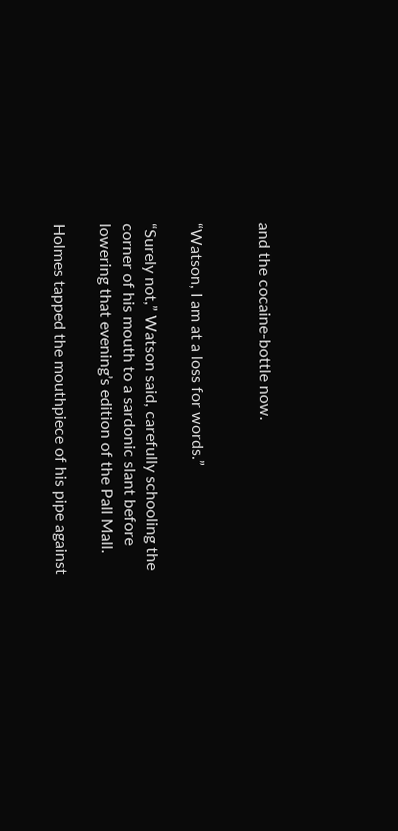and the cocaine-bottle now.


“Watson, I am at a loss for words.”

“Surely not,” Watson said, carefully schooling the corner of his mouth to a sardonic slant before lowering that evening’s edition of the Pall Mall.

Holmes tapped the mouthpiece of his pipe against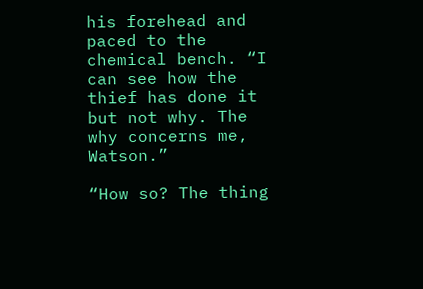his forehead and paced to the chemical bench. “I can see how the thief has done it but not why. The why concerns me, Watson.”

“How so? The thing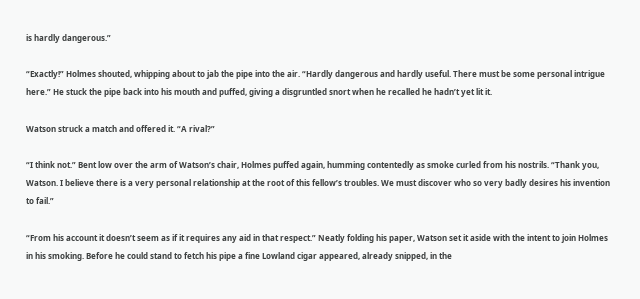is hardly dangerous.”

“Exactly!” Holmes shouted, whipping about to jab the pipe into the air. “Hardly dangerous and hardly useful. There must be some personal intrigue here.” He stuck the pipe back into his mouth and puffed, giving a disgruntled snort when he recalled he hadn’t yet lit it.

Watson struck a match and offered it. “A rival?”

“I think not.” Bent low over the arm of Watson’s chair, Holmes puffed again, humming contentedly as smoke curled from his nostrils. “Thank you, Watson. I believe there is a very personal relationship at the root of this fellow’s troubles. We must discover who so very badly desires his invention to fail.”

“From his account it doesn’t seem as if it requires any aid in that respect.” Neatly folding his paper, Watson set it aside with the intent to join Holmes in his smoking. Before he could stand to fetch his pipe a fine Lowland cigar appeared, already snipped, in the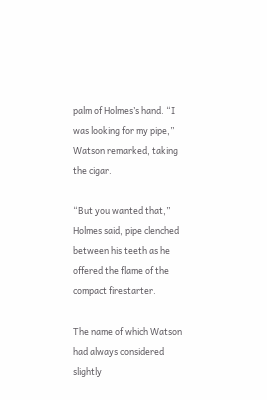palm of Holmes’s hand. “I was looking for my pipe,” Watson remarked, taking the cigar.

“But you wanted that,” Holmes said, pipe clenched between his teeth as he offered the flame of the compact firestarter.

The name of which Watson had always considered slightly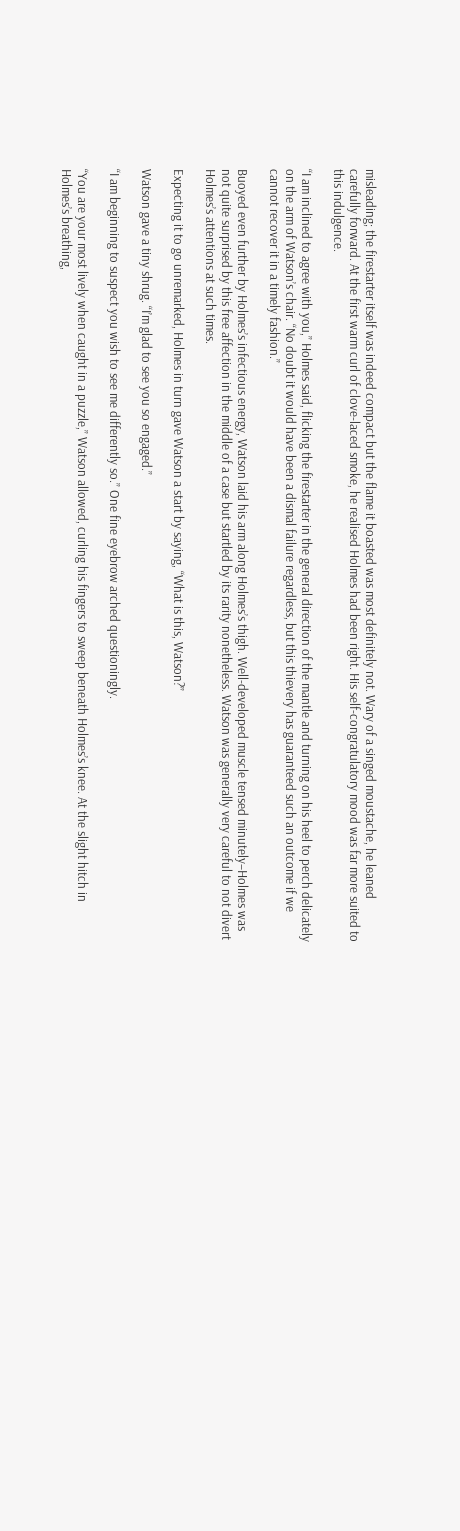misleading; the firestarter itself was indeed compact but the flame it boasted was most definitely not. Wary of a singed moustache, he leaned carefully forward. At the first warm curl of clove-laced smoke, he realised Holmes had been right. His self-congratulatory mood was far more suited to this indulgence.

“I am inclined to agree with you,” Holmes said, flicking the firestarter in the general direction of the mantle and turning on his heel to perch delicately on the arm of Watson’s chair. “No doubt it would have been a dismal failure regardless, but this thievery has guaranteed such an outcome if we cannot recover it in a timely fashion.”

Buoyed even further by Holmes’s infectious energy, Watson laid his arm along Holmes’s thigh. Well-developed muscle tensed minutely–Holmes was not quite surprised by this free affection in the middle of a case but startled by its rarity nonetheless. Watson was generally very careful to not divert Holmes’s attentions at such times.

Expecting it to go unremarked, Holmes in turn gave Watson a start by saying, “What is this, Watson?”

Watson gave a tiny shrug. “I’m glad to see you so engaged.”

“I am beginning to suspect you wish to see me differently so.” One fine eyebrow arched questioningly.

“You are your most lively when caught in a puzzle,” Watson allowed, curling his fingers to sweep beneath Holmes’s knee. At the slight hitch in Holmes’s breathing,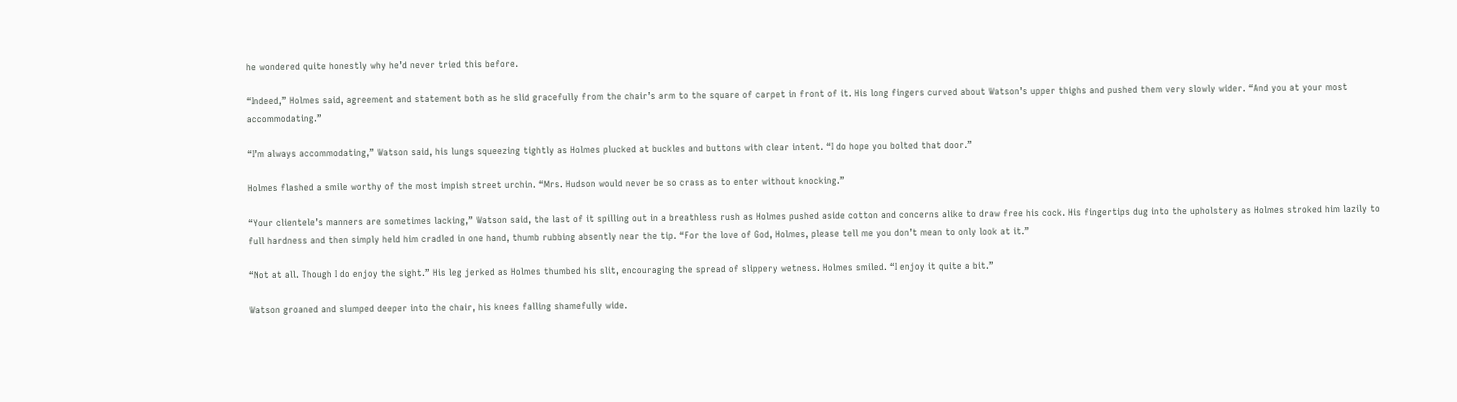he wondered quite honestly why he’d never tried this before.

“Indeed,” Holmes said, agreement and statement both as he slid gracefully from the chair’s arm to the square of carpet in front of it. His long fingers curved about Watson’s upper thighs and pushed them very slowly wider. “And you at your most accommodating.”

“I’m always accommodating,” Watson said, his lungs squeezing tightly as Holmes plucked at buckles and buttons with clear intent. “I do hope you bolted that door.”

Holmes flashed a smile worthy of the most impish street urchin. “Mrs. Hudson would never be so crass as to enter without knocking.”

“Your clientele’s manners are sometimes lacking,” Watson said, the last of it spilling out in a breathless rush as Holmes pushed aside cotton and concerns alike to draw free his cock. His fingertips dug into the upholstery as Holmes stroked him lazily to full hardness and then simply held him cradled in one hand, thumb rubbing absently near the tip. “For the love of God, Holmes, please tell me you don’t mean to only look at it.”

“Not at all. Though I do enjoy the sight.” His leg jerked as Holmes thumbed his slit, encouraging the spread of slippery wetness. Holmes smiled. “I enjoy it quite a bit.”

Watson groaned and slumped deeper into the chair, his knees falling shamefully wide.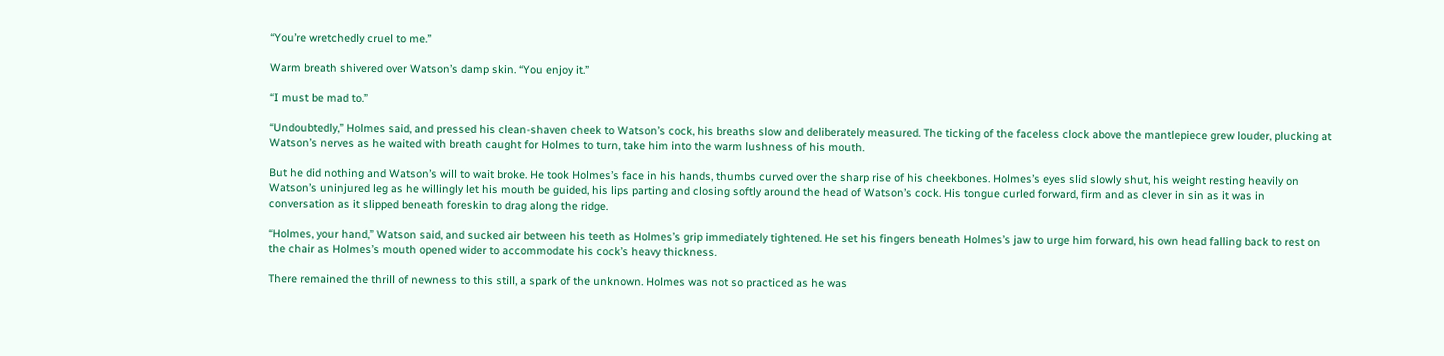“You’re wretchedly cruel to me.”

Warm breath shivered over Watson’s damp skin. “You enjoy it.”

“I must be mad to.”

“Undoubtedly,” Holmes said, and pressed his clean-shaven cheek to Watson’s cock, his breaths slow and deliberately measured. The ticking of the faceless clock above the mantlepiece grew louder, plucking at Watson’s nerves as he waited with breath caught for Holmes to turn, take him into the warm lushness of his mouth.

But he did nothing and Watson’s will to wait broke. He took Holmes’s face in his hands, thumbs curved over the sharp rise of his cheekbones. Holmes’s eyes slid slowly shut, his weight resting heavily on Watson’s uninjured leg as he willingly let his mouth be guided, his lips parting and closing softly around the head of Watson’s cock. His tongue curled forward, firm and as clever in sin as it was in conversation as it slipped beneath foreskin to drag along the ridge.

“Holmes, your hand,” Watson said, and sucked air between his teeth as Holmes’s grip immediately tightened. He set his fingers beneath Holmes’s jaw to urge him forward, his own head falling back to rest on the chair as Holmes’s mouth opened wider to accommodate his cock’s heavy thickness.

There remained the thrill of newness to this still, a spark of the unknown. Holmes was not so practiced as he was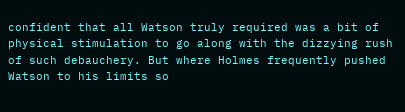confident that all Watson truly required was a bit of physical stimulation to go along with the dizzying rush of such debauchery. But where Holmes frequently pushed Watson to his limits so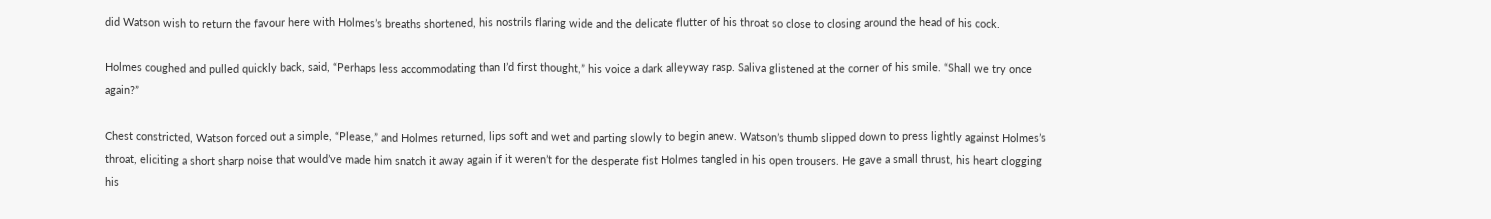did Watson wish to return the favour here with Holmes’s breaths shortened, his nostrils flaring wide and the delicate flutter of his throat so close to closing around the head of his cock.

Holmes coughed and pulled quickly back, said, “Perhaps less accommodating than I’d first thought,” his voice a dark alleyway rasp. Saliva glistened at the corner of his smile. “Shall we try once again?”

Chest constricted, Watson forced out a simple, “Please,” and Holmes returned, lips soft and wet and parting slowly to begin anew. Watson’s thumb slipped down to press lightly against Holmes’s throat, eliciting a short sharp noise that would’ve made him snatch it away again if it weren’t for the desperate fist Holmes tangled in his open trousers. He gave a small thrust, his heart clogging his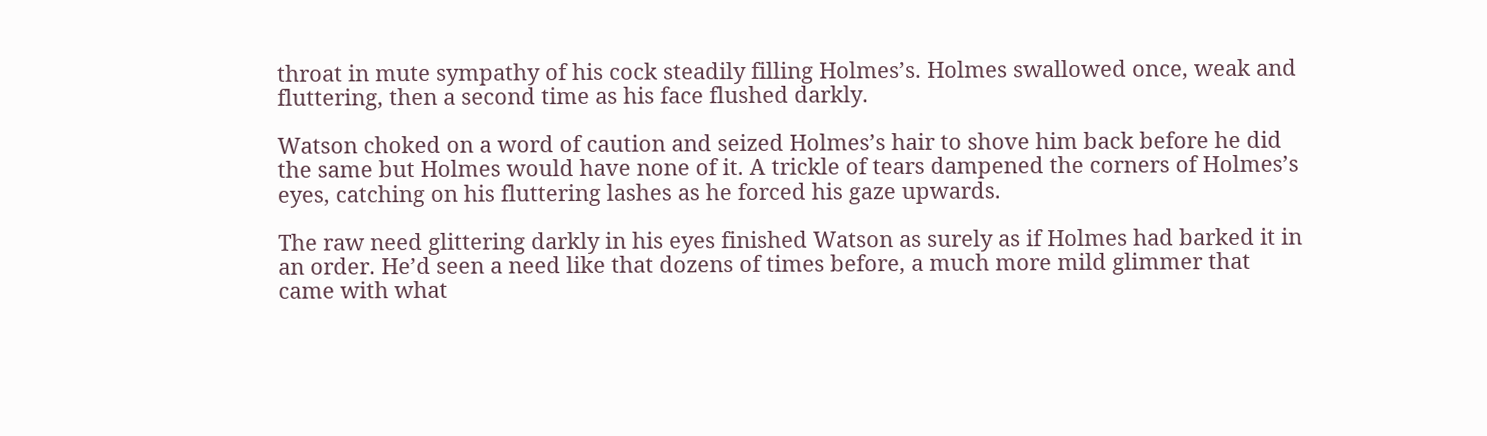throat in mute sympathy of his cock steadily filling Holmes’s. Holmes swallowed once, weak and fluttering, then a second time as his face flushed darkly.

Watson choked on a word of caution and seized Holmes’s hair to shove him back before he did the same but Holmes would have none of it. A trickle of tears dampened the corners of Holmes’s eyes, catching on his fluttering lashes as he forced his gaze upwards.

The raw need glittering darkly in his eyes finished Watson as surely as if Holmes had barked it in an order. He’d seen a need like that dozens of times before, a much more mild glimmer that came with what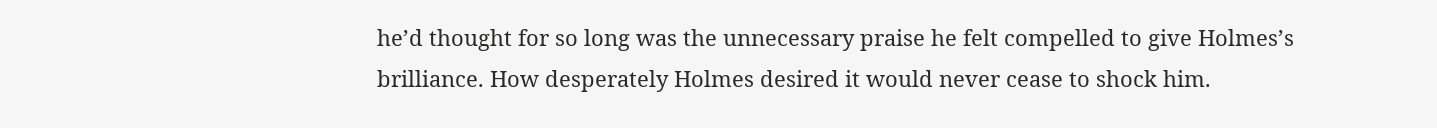he’d thought for so long was the unnecessary praise he felt compelled to give Holmes’s brilliance. How desperately Holmes desired it would never cease to shock him.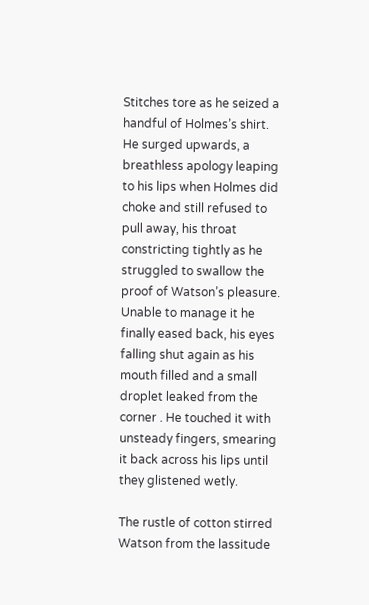Stitches tore as he seized a handful of Holmes’s shirt. He surged upwards, a breathless apology leaping to his lips when Holmes did choke and still refused to pull away, his throat constricting tightly as he struggled to swallow the proof of Watson’s pleasure. Unable to manage it he finally eased back, his eyes falling shut again as his mouth filled and a small droplet leaked from the corner . He touched it with unsteady fingers, smearing it back across his lips until they glistened wetly.

The rustle of cotton stirred Watson from the lassitude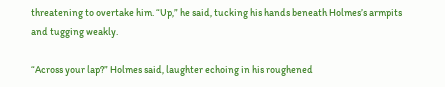threatening to overtake him. “Up,” he said, tucking his hands beneath Holmes’s armpits and tugging weakly.

“Across your lap?” Holmes said, laughter echoing in his roughened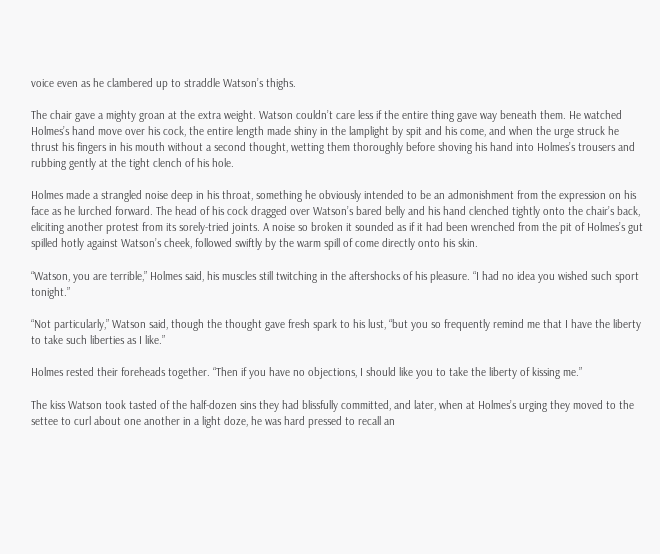voice even as he clambered up to straddle Watson’s thighs.

The chair gave a mighty groan at the extra weight. Watson couldn’t care less if the entire thing gave way beneath them. He watched Holmes’s hand move over his cock, the entire length made shiny in the lamplight by spit and his come, and when the urge struck he thrust his fingers in his mouth without a second thought, wetting them thoroughly before shoving his hand into Holmes’s trousers and rubbing gently at the tight clench of his hole.

Holmes made a strangled noise deep in his throat, something he obviously intended to be an admonishment from the expression on his face as he lurched forward. The head of his cock dragged over Watson’s bared belly and his hand clenched tightly onto the chair’s back, eliciting another protest from its sorely-tried joints. A noise so broken it sounded as if it had been wrenched from the pit of Holmes’s gut spilled hotly against Watson’s cheek, followed swiftly by the warm spill of come directly onto his skin.

“Watson, you are terrible,” Holmes said, his muscles still twitching in the aftershocks of his pleasure. “I had no idea you wished such sport tonight.”

“Not particularly,” Watson said, though the thought gave fresh spark to his lust, “but you so frequently remind me that I have the liberty to take such liberties as I like.”

Holmes rested their foreheads together. “Then if you have no objections, I should like you to take the liberty of kissing me.”

The kiss Watson took tasted of the half-dozen sins they had blissfully committed, and later, when at Holmes’s urging they moved to the settee to curl about one another in a light doze, he was hard pressed to recall an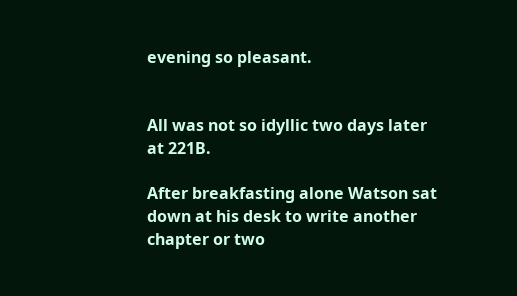evening so pleasant.


All was not so idyllic two days later at 221B.

After breakfasting alone Watson sat down at his desk to write another chapter or two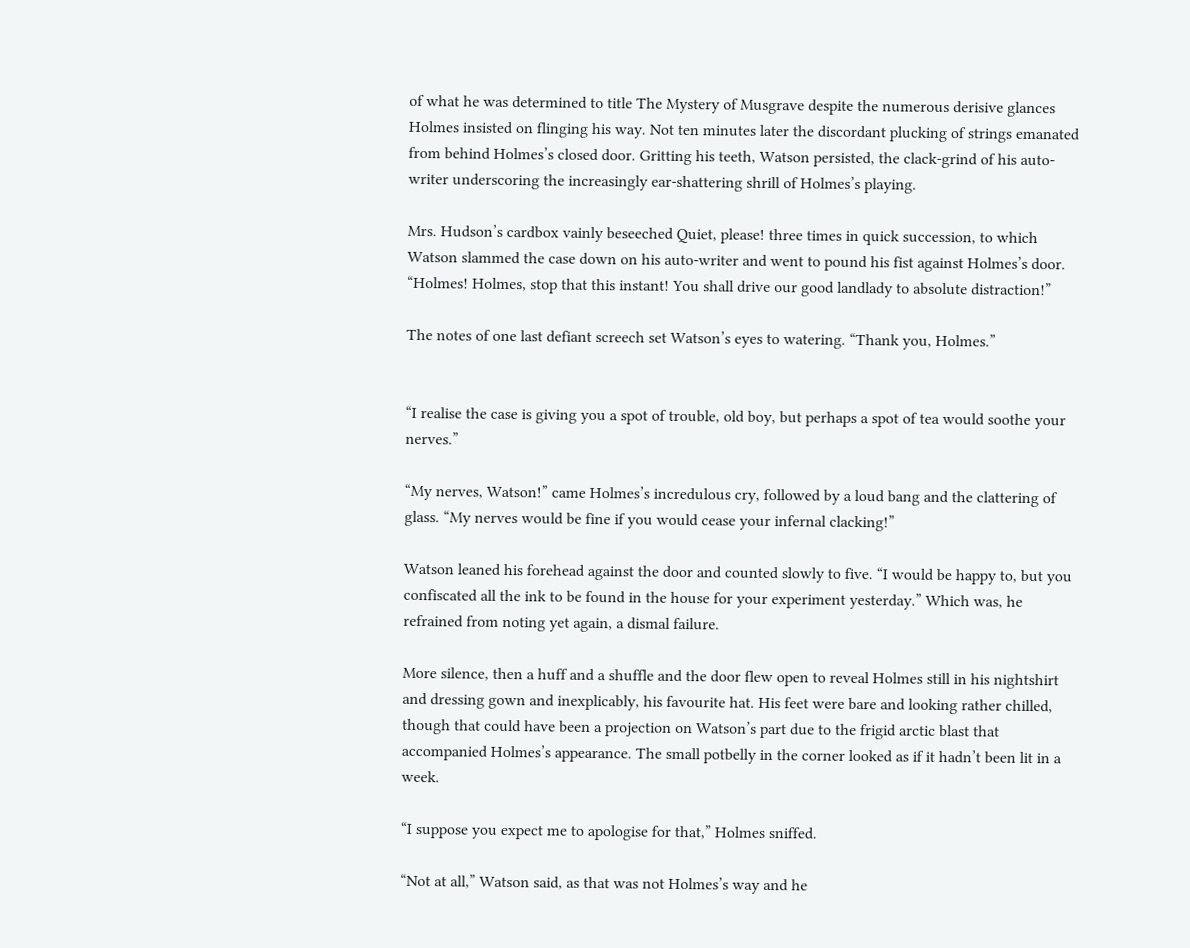of what he was determined to title The Mystery of Musgrave despite the numerous derisive glances Holmes insisted on flinging his way. Not ten minutes later the discordant plucking of strings emanated from behind Holmes’s closed door. Gritting his teeth, Watson persisted, the clack-grind of his auto-writer underscoring the increasingly ear-shattering shrill of Holmes’s playing.

Mrs. Hudson’s cardbox vainly beseeched Quiet, please! three times in quick succession, to which Watson slammed the case down on his auto-writer and went to pound his fist against Holmes’s door. “Holmes! Holmes, stop that this instant! You shall drive our good landlady to absolute distraction!”

The notes of one last defiant screech set Watson’s eyes to watering. “Thank you, Holmes.”


“I realise the case is giving you a spot of trouble, old boy, but perhaps a spot of tea would soothe your nerves.”

“My nerves, Watson!” came Holmes’s incredulous cry, followed by a loud bang and the clattering of glass. “My nerves would be fine if you would cease your infernal clacking!”

Watson leaned his forehead against the door and counted slowly to five. “I would be happy to, but you confiscated all the ink to be found in the house for your experiment yesterday.” Which was, he refrained from noting yet again, a dismal failure.

More silence, then a huff and a shuffle and the door flew open to reveal Holmes still in his nightshirt and dressing gown and inexplicably, his favourite hat. His feet were bare and looking rather chilled, though that could have been a projection on Watson’s part due to the frigid arctic blast that accompanied Holmes’s appearance. The small potbelly in the corner looked as if it hadn’t been lit in a week.

“I suppose you expect me to apologise for that,” Holmes sniffed.

“Not at all,” Watson said, as that was not Holmes’s way and he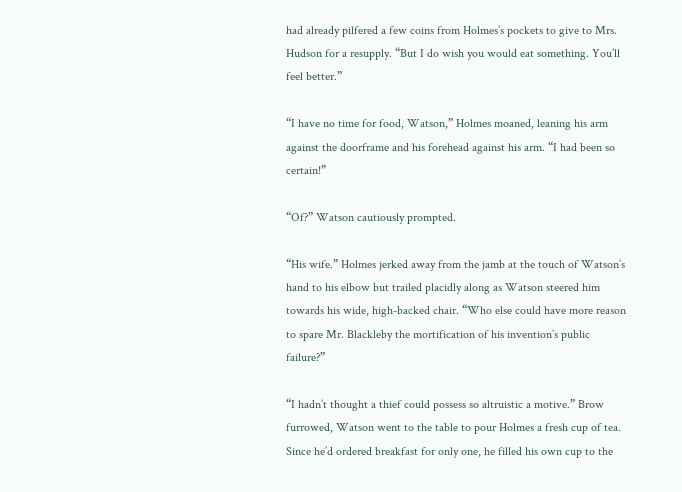had already pilfered a few coins from Holmes’s pockets to give to Mrs. Hudson for a resupply. “But I do wish you would eat something. You’ll feel better.”

“I have no time for food, Watson,” Holmes moaned, leaning his arm against the doorframe and his forehead against his arm. “I had been so certain!”

“Of?” Watson cautiously prompted.

“His wife.” Holmes jerked away from the jamb at the touch of Watson’s hand to his elbow but trailed placidly along as Watson steered him towards his wide, high-backed chair. “Who else could have more reason to spare Mr. Blackleby the mortification of his invention’s public failure?”

“I hadn’t thought a thief could possess so altruistic a motive.” Brow furrowed, Watson went to the table to pour Holmes a fresh cup of tea. Since he’d ordered breakfast for only one, he filled his own cup to the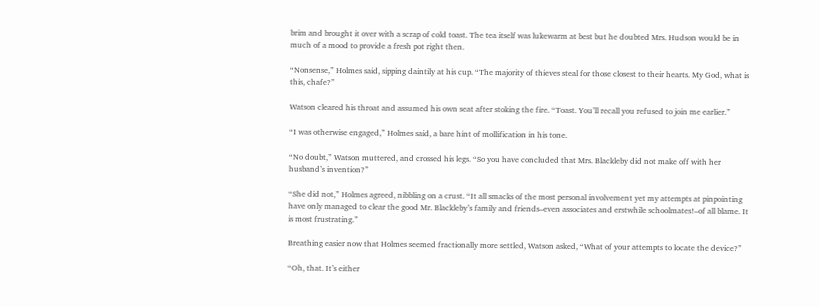brim and brought it over with a scrap of cold toast. The tea itself was lukewarm at best but he doubted Mrs. Hudson would be in much of a mood to provide a fresh pot right then.

“Nonsense,” Holmes said, sipping daintily at his cup. “The majority of thieves steal for those closest to their hearts. My God, what is this, chafe?”

Watson cleared his throat and assumed his own seat after stoking the fire. “Toast. You’ll recall you refused to join me earlier.”

“I was otherwise engaged,” Holmes said, a bare hint of mollification in his tone.

“No doubt,” Watson muttered, and crossed his legs. “So you have concluded that Mrs. Blackleby did not make off with her husband’s invention?”

“She did not,” Holmes agreed, nibbling on a crust. “It all smacks of the most personal involvement yet my attempts at pinpointing have only managed to clear the good Mr. Blackleby’s family and friends–even associates and erstwhile schoolmates!–of all blame. It is most frustrating.”

Breathing easier now that Holmes seemed fractionally more settled, Watson asked, “What of your attempts to locate the device?”

“Oh, that. It’s either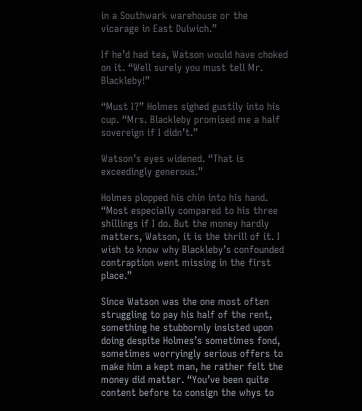in a Southwark warehouse or the vicarage in East Dulwich.”

If he’d had tea, Watson would have choked on it. “Well surely you must tell Mr. Blackleby!”

“Must I?” Holmes sighed gustily into his cup. “Mrs. Blackleby promised me a half sovereign if I didn’t.”

Watson’s eyes widened. “That is exceedingly generous.”

Holmes plopped his chin into his hand. “Most especially compared to his three shillings if I do. But the money hardly matters, Watson, it is the thrill of it. I wish to know why Blackleby’s confounded contraption went missing in the first place.”

Since Watson was the one most often struggling to pay his half of the rent, something he stubbornly insisted upon doing despite Holmes’s sometimes fond, sometimes worryingly serious offers to make him a kept man, he rather felt the money did matter. “You’ve been quite content before to consign the whys to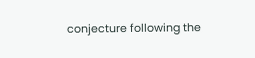conjecture following the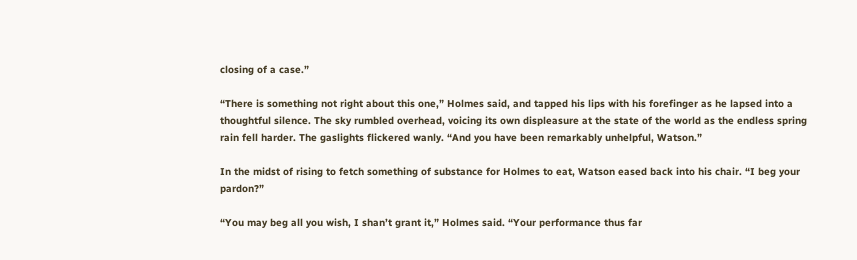closing of a case.”

“There is something not right about this one,” Holmes said, and tapped his lips with his forefinger as he lapsed into a thoughtful silence. The sky rumbled overhead, voicing its own displeasure at the state of the world as the endless spring rain fell harder. The gaslights flickered wanly. “And you have been remarkably unhelpful, Watson.”

In the midst of rising to fetch something of substance for Holmes to eat, Watson eased back into his chair. “I beg your pardon?”

“You may beg all you wish, I shan’t grant it,” Holmes said. “Your performance thus far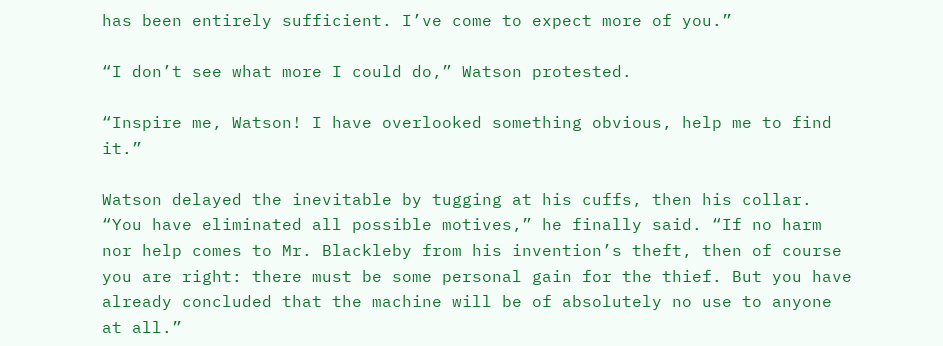has been entirely sufficient. I’ve come to expect more of you.”

“I don’t see what more I could do,” Watson protested.

“Inspire me, Watson! I have overlooked something obvious, help me to find it.”

Watson delayed the inevitable by tugging at his cuffs, then his collar. “You have eliminated all possible motives,” he finally said. “If no harm nor help comes to Mr. Blackleby from his invention’s theft, then of course you are right: there must be some personal gain for the thief. But you have already concluded that the machine will be of absolutely no use to anyone at all.”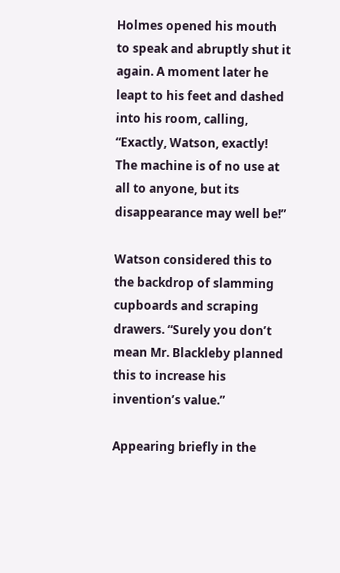Holmes opened his mouth to speak and abruptly shut it again. A moment later he leapt to his feet and dashed into his room, calling, “Exactly, Watson, exactly! The machine is of no use at all to anyone, but its disappearance may well be!”

Watson considered this to the backdrop of slamming cupboards and scraping drawers. “Surely you don’t mean Mr. Blackleby planned this to increase his invention’s value.”

Appearing briefly in the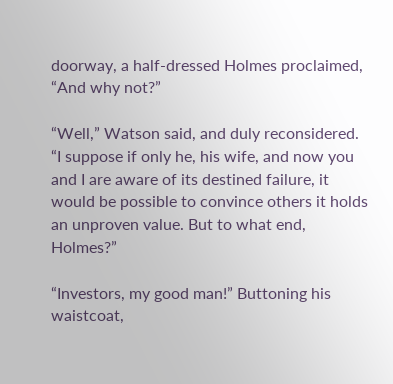doorway, a half-dressed Holmes proclaimed, “And why not?”

“Well,” Watson said, and duly reconsidered. “I suppose if only he, his wife, and now you and I are aware of its destined failure, it would be possible to convince others it holds an unproven value. But to what end, Holmes?”

“Investors, my good man!” Buttoning his waistcoat,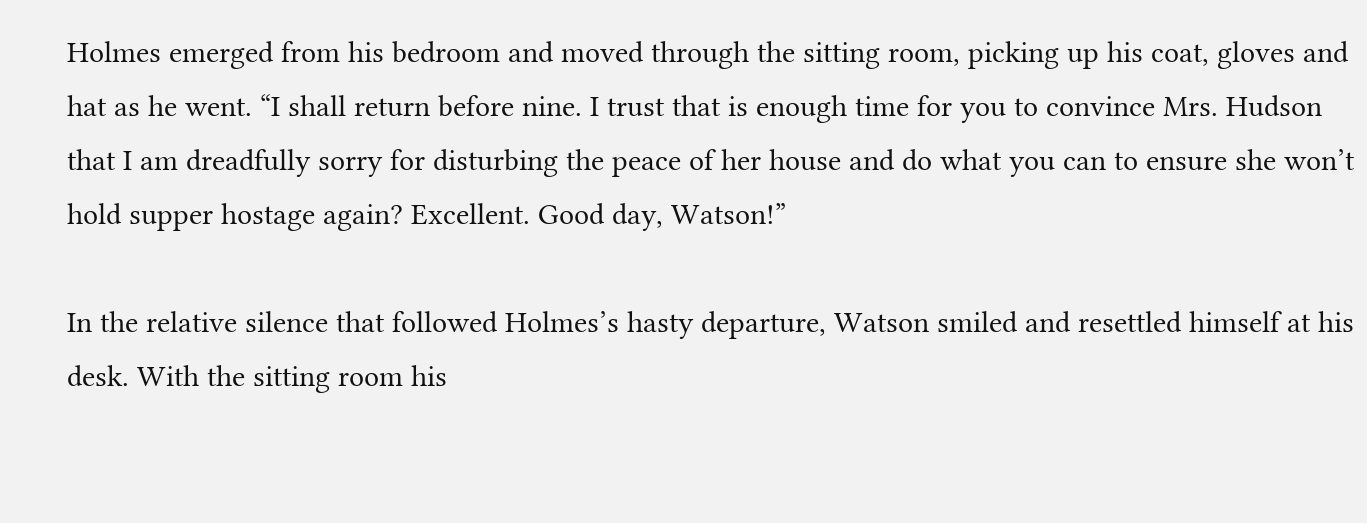Holmes emerged from his bedroom and moved through the sitting room, picking up his coat, gloves and hat as he went. “I shall return before nine. I trust that is enough time for you to convince Mrs. Hudson that I am dreadfully sorry for disturbing the peace of her house and do what you can to ensure she won’t hold supper hostage again? Excellent. Good day, Watson!”

In the relative silence that followed Holmes’s hasty departure, Watson smiled and resettled himself at his desk. With the sitting room his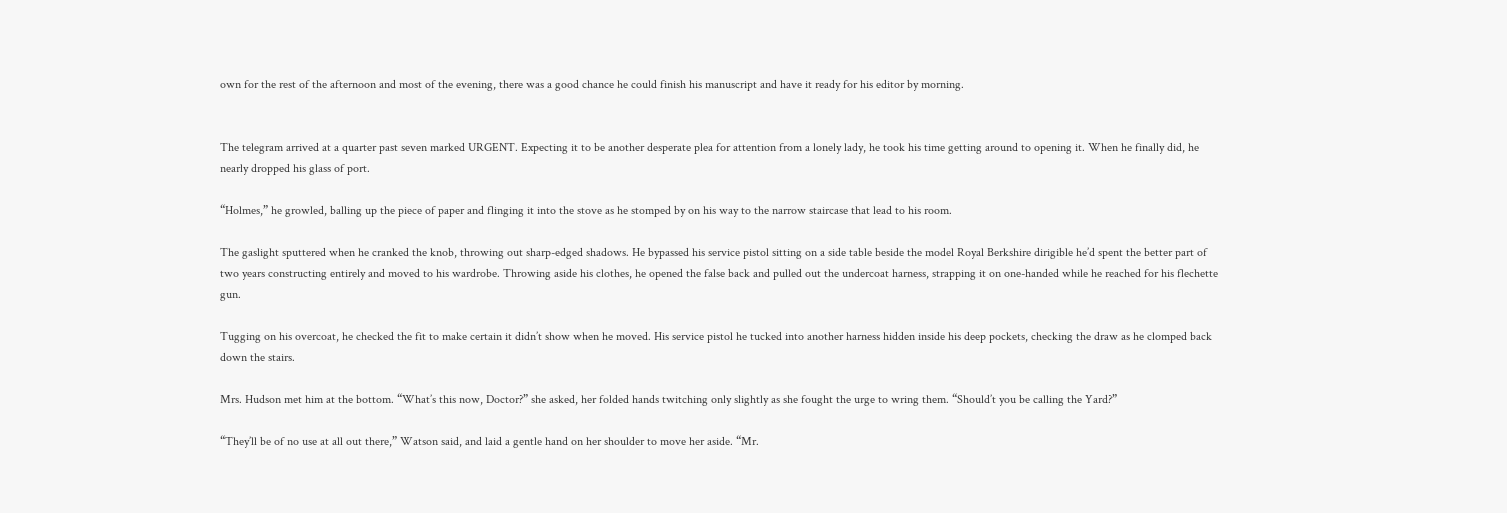own for the rest of the afternoon and most of the evening, there was a good chance he could finish his manuscript and have it ready for his editor by morning.


The telegram arrived at a quarter past seven marked URGENT. Expecting it to be another desperate plea for attention from a lonely lady, he took his time getting around to opening it. When he finally did, he nearly dropped his glass of port.

“Holmes,” he growled, balling up the piece of paper and flinging it into the stove as he stomped by on his way to the narrow staircase that lead to his room.

The gaslight sputtered when he cranked the knob, throwing out sharp-edged shadows. He bypassed his service pistol sitting on a side table beside the model Royal Berkshire dirigible he’d spent the better part of two years constructing entirely and moved to his wardrobe. Throwing aside his clothes, he opened the false back and pulled out the undercoat harness, strapping it on one-handed while he reached for his flechette gun.

Tugging on his overcoat, he checked the fit to make certain it didn’t show when he moved. His service pistol he tucked into another harness hidden inside his deep pockets, checking the draw as he clomped back down the stairs.

Mrs. Hudson met him at the bottom. “What’s this now, Doctor?” she asked, her folded hands twitching only slightly as she fought the urge to wring them. “Should’t you be calling the Yard?”

“They’ll be of no use at all out there,” Watson said, and laid a gentle hand on her shoulder to move her aside. “Mr.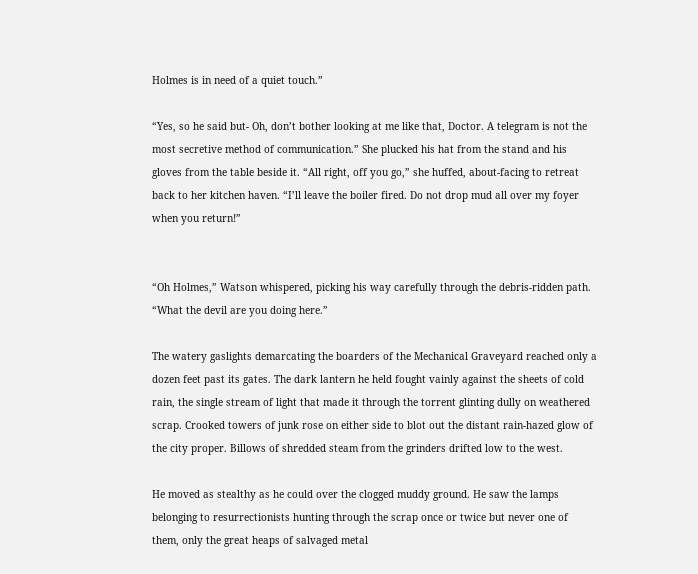Holmes is in need of a quiet touch.”

“Yes, so he said but- Oh, don’t bother looking at me like that, Doctor. A telegram is not the most secretive method of communication.” She plucked his hat from the stand and his gloves from the table beside it. “All right, off you go,” she huffed, about-facing to retreat back to her kitchen haven. “I’ll leave the boiler fired. Do not drop mud all over my foyer when you return!”


“Oh Holmes,” Watson whispered, picking his way carefully through the debris-ridden path. “What the devil are you doing here.”

The watery gaslights demarcating the boarders of the Mechanical Graveyard reached only a dozen feet past its gates. The dark lantern he held fought vainly against the sheets of cold rain, the single stream of light that made it through the torrent glinting dully on weathered scrap. Crooked towers of junk rose on either side to blot out the distant rain-hazed glow of the city proper. Billows of shredded steam from the grinders drifted low to the west.

He moved as stealthy as he could over the clogged muddy ground. He saw the lamps belonging to resurrectionists hunting through the scrap once or twice but never one of them, only the great heaps of salvaged metal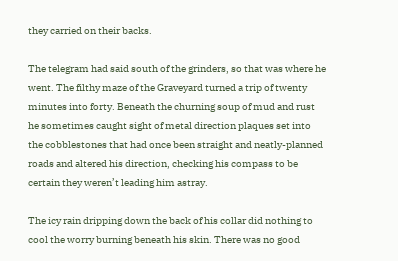they carried on their backs.

The telegram had said south of the grinders, so that was where he went. The filthy maze of the Graveyard turned a trip of twenty minutes into forty. Beneath the churning soup of mud and rust he sometimes caught sight of metal direction plaques set into the cobblestones that had once been straight and neatly-planned roads and altered his direction, checking his compass to be certain they weren’t leading him astray.

The icy rain dripping down the back of his collar did nothing to cool the worry burning beneath his skin. There was no good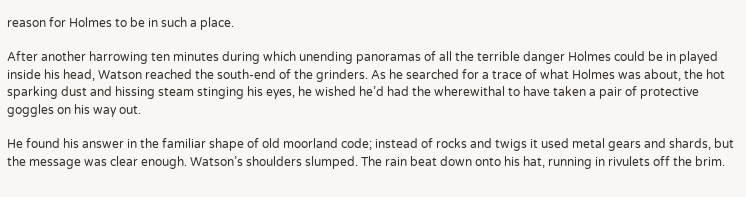reason for Holmes to be in such a place.

After another harrowing ten minutes during which unending panoramas of all the terrible danger Holmes could be in played inside his head, Watson reached the south-end of the grinders. As he searched for a trace of what Holmes was about, the hot sparking dust and hissing steam stinging his eyes, he wished he’d had the wherewithal to have taken a pair of protective goggles on his way out.

He found his answer in the familiar shape of old moorland code; instead of rocks and twigs it used metal gears and shards, but the message was clear enough. Watson’s shoulders slumped. The rain beat down onto his hat, running in rivulets off the brim.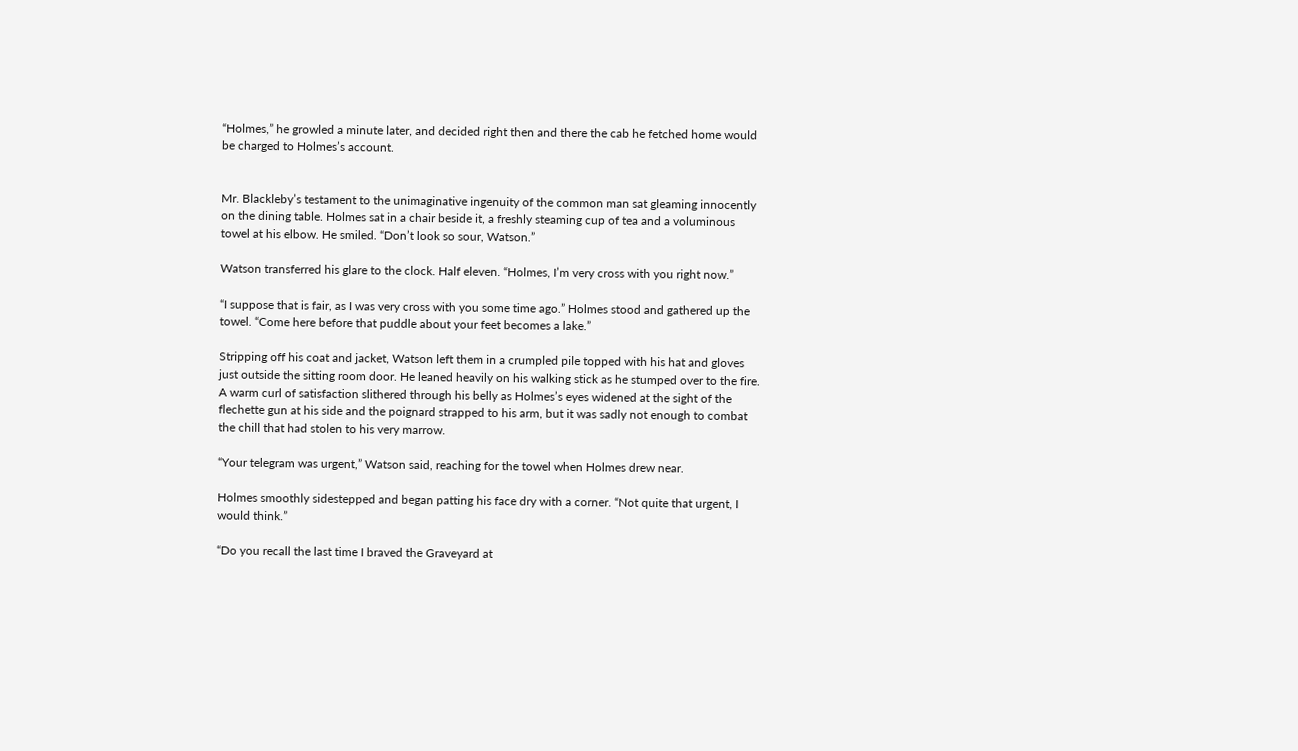“Holmes,” he growled a minute later, and decided right then and there the cab he fetched home would be charged to Holmes’s account.


Mr. Blackleby’s testament to the unimaginative ingenuity of the common man sat gleaming innocently on the dining table. Holmes sat in a chair beside it, a freshly steaming cup of tea and a voluminous towel at his elbow. He smiled. “Don’t look so sour, Watson.”

Watson transferred his glare to the clock. Half eleven. “Holmes, I’m very cross with you right now.”

“I suppose that is fair, as I was very cross with you some time ago.” Holmes stood and gathered up the towel. “Come here before that puddle about your feet becomes a lake.”

Stripping off his coat and jacket, Watson left them in a crumpled pile topped with his hat and gloves just outside the sitting room door. He leaned heavily on his walking stick as he stumped over to the fire. A warm curl of satisfaction slithered through his belly as Holmes’s eyes widened at the sight of the flechette gun at his side and the poignard strapped to his arm, but it was sadly not enough to combat the chill that had stolen to his very marrow.

“Your telegram was urgent,” Watson said, reaching for the towel when Holmes drew near.

Holmes smoothly sidestepped and began patting his face dry with a corner. “Not quite that urgent, I would think.”

“Do you recall the last time I braved the Graveyard at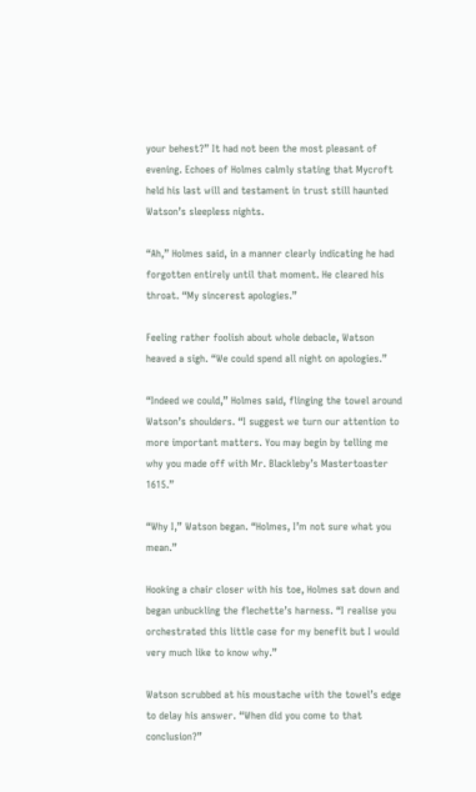your behest?” It had not been the most pleasant of evening. Echoes of Holmes calmly stating that Mycroft held his last will and testament in trust still haunted Watson’s sleepless nights.

“Ah,” Holmes said, in a manner clearly indicating he had forgotten entirely until that moment. He cleared his throat. “My sincerest apologies.”

Feeling rather foolish about whole debacle, Watson heaved a sigh. “We could spend all night on apologies.”

“Indeed we could,” Holmes said, flinging the towel around Watson’s shoulders. “I suggest we turn our attention to more important matters. You may begin by telling me why you made off with Mr. Blackleby’s Mastertoaster 1615.”

“Why I,” Watson began. “Holmes, I’m not sure what you mean.”

Hooking a chair closer with his toe, Holmes sat down and began unbuckling the flechette’s harness. “I realise you orchestrated this little case for my benefit but I would very much like to know why.”

Watson scrubbed at his moustache with the towel’s edge to delay his answer. “When did you come to that conclusion?”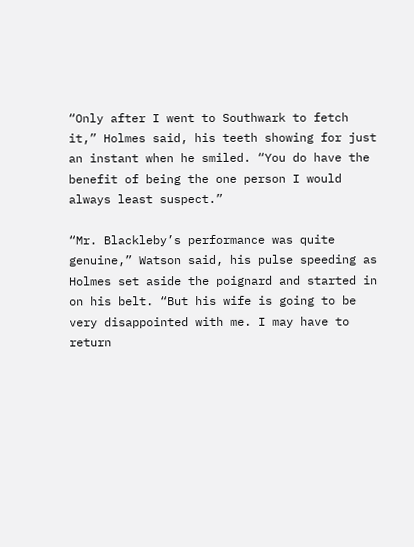“Only after I went to Southwark to fetch it,” Holmes said, his teeth showing for just an instant when he smiled. “You do have the benefit of being the one person I would always least suspect.”

“Mr. Blackleby’s performance was quite genuine,” Watson said, his pulse speeding as Holmes set aside the poignard and started in on his belt. “But his wife is going to be very disappointed with me. I may have to return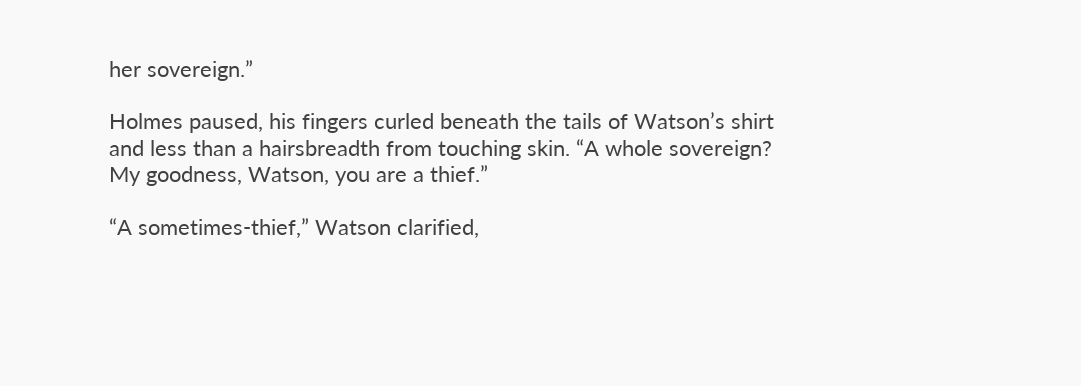her sovereign.”

Holmes paused, his fingers curled beneath the tails of Watson’s shirt and less than a hairsbreadth from touching skin. “A whole sovereign? My goodness, Watson, you are a thief.”

“A sometimes-thief,” Watson clarified,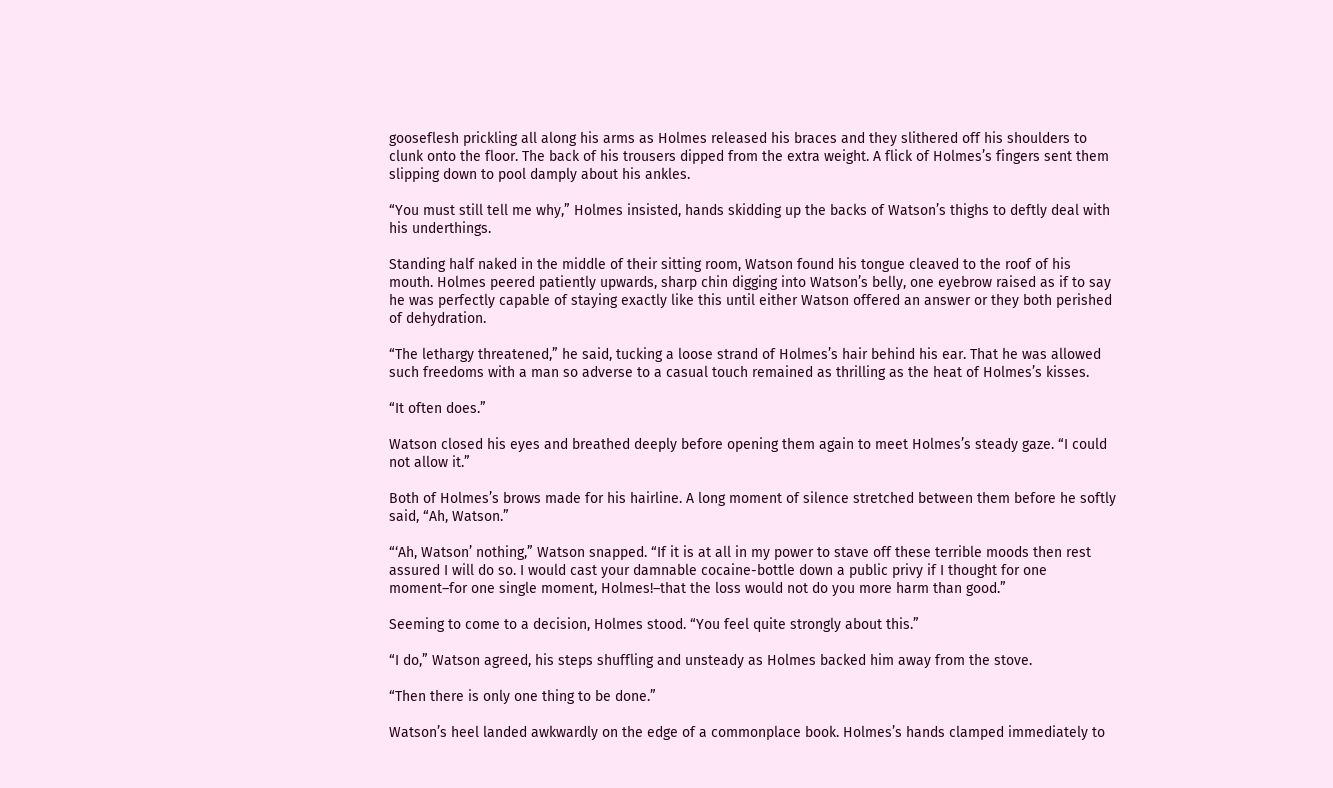gooseflesh prickling all along his arms as Holmes released his braces and they slithered off his shoulders to clunk onto the floor. The back of his trousers dipped from the extra weight. A flick of Holmes’s fingers sent them slipping down to pool damply about his ankles.

“You must still tell me why,” Holmes insisted, hands skidding up the backs of Watson’s thighs to deftly deal with his underthings.

Standing half naked in the middle of their sitting room, Watson found his tongue cleaved to the roof of his mouth. Holmes peered patiently upwards, sharp chin digging into Watson’s belly, one eyebrow raised as if to say he was perfectly capable of staying exactly like this until either Watson offered an answer or they both perished of dehydration.

“The lethargy threatened,” he said, tucking a loose strand of Holmes’s hair behind his ear. That he was allowed such freedoms with a man so adverse to a casual touch remained as thrilling as the heat of Holmes’s kisses.

“It often does.”

Watson closed his eyes and breathed deeply before opening them again to meet Holmes’s steady gaze. “I could not allow it.”

Both of Holmes’s brows made for his hairline. A long moment of silence stretched between them before he softly said, “Ah, Watson.”

“‘Ah, Watson’ nothing,” Watson snapped. “If it is at all in my power to stave off these terrible moods then rest assured I will do so. I would cast your damnable cocaine-bottle down a public privy if I thought for one moment–for one single moment, Holmes!–that the loss would not do you more harm than good.”

Seeming to come to a decision, Holmes stood. “You feel quite strongly about this.”

“I do,” Watson agreed, his steps shuffling and unsteady as Holmes backed him away from the stove.

“Then there is only one thing to be done.”

Watson’s heel landed awkwardly on the edge of a commonplace book. Holmes’s hands clamped immediately to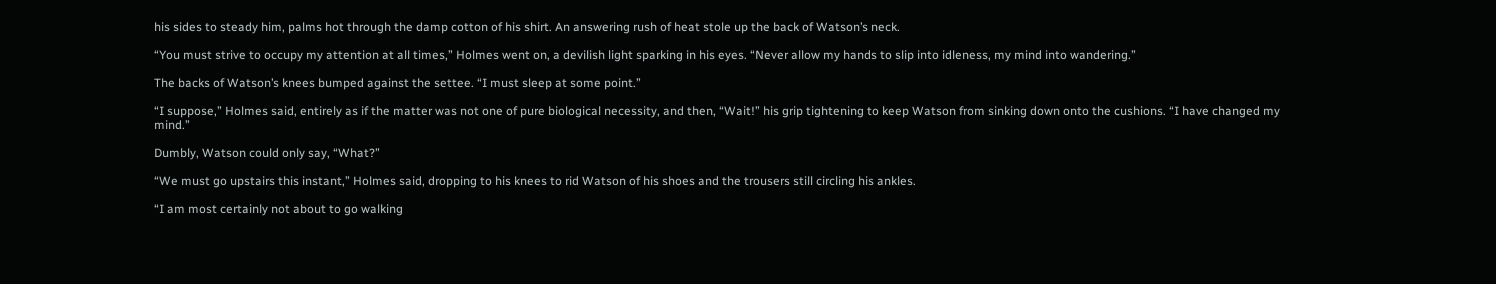his sides to steady him, palms hot through the damp cotton of his shirt. An answering rush of heat stole up the back of Watson’s neck.

“You must strive to occupy my attention at all times,” Holmes went on, a devilish light sparking in his eyes. “Never allow my hands to slip into idleness, my mind into wandering.”

The backs of Watson’s knees bumped against the settee. “I must sleep at some point.”

“I suppose,” Holmes said, entirely as if the matter was not one of pure biological necessity, and then, “Wait!” his grip tightening to keep Watson from sinking down onto the cushions. “I have changed my mind.”

Dumbly, Watson could only say, “What?”

“We must go upstairs this instant,” Holmes said, dropping to his knees to rid Watson of his shoes and the trousers still circling his ankles.

“I am most certainly not about to go walking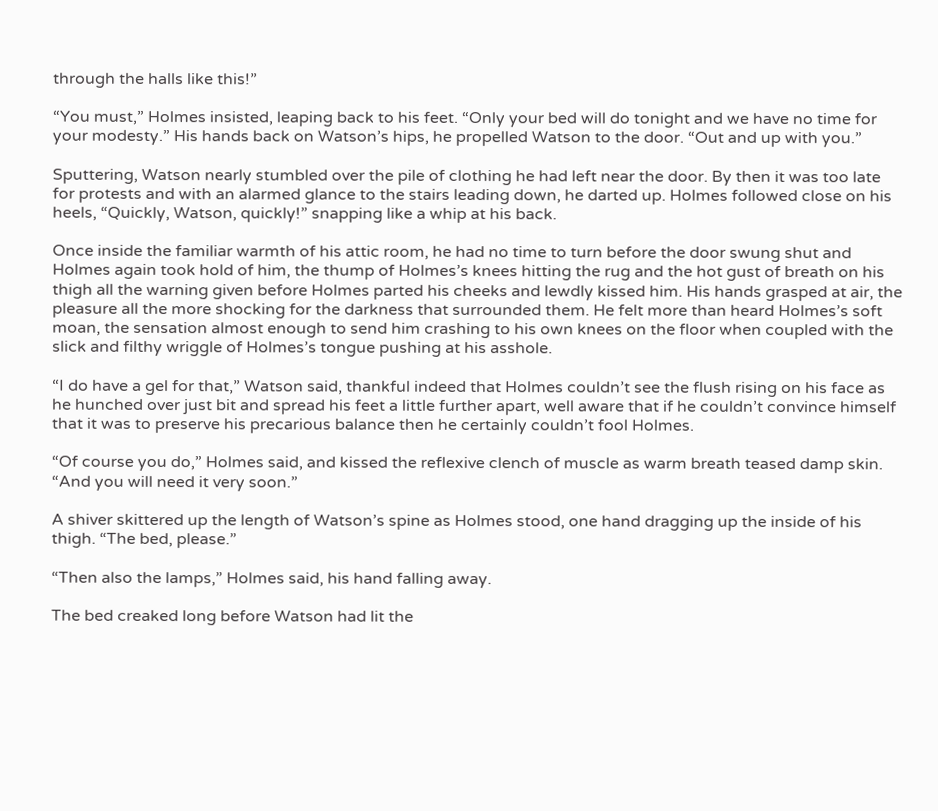through the halls like this!”

“You must,” Holmes insisted, leaping back to his feet. “Only your bed will do tonight and we have no time for your modesty.” His hands back on Watson’s hips, he propelled Watson to the door. “Out and up with you.”

Sputtering, Watson nearly stumbled over the pile of clothing he had left near the door. By then it was too late for protests and with an alarmed glance to the stairs leading down, he darted up. Holmes followed close on his heels, “Quickly, Watson, quickly!” snapping like a whip at his back.

Once inside the familiar warmth of his attic room, he had no time to turn before the door swung shut and Holmes again took hold of him, the thump of Holmes’s knees hitting the rug and the hot gust of breath on his thigh all the warning given before Holmes parted his cheeks and lewdly kissed him. His hands grasped at air, the pleasure all the more shocking for the darkness that surrounded them. He felt more than heard Holmes’s soft moan, the sensation almost enough to send him crashing to his own knees on the floor when coupled with the slick and filthy wriggle of Holmes’s tongue pushing at his asshole.

“I do have a gel for that,” Watson said, thankful indeed that Holmes couldn’t see the flush rising on his face as he hunched over just bit and spread his feet a little further apart, well aware that if he couldn’t convince himself that it was to preserve his precarious balance then he certainly couldn’t fool Holmes.

“Of course you do,” Holmes said, and kissed the reflexive clench of muscle as warm breath teased damp skin. “And you will need it very soon.”

A shiver skittered up the length of Watson’s spine as Holmes stood, one hand dragging up the inside of his thigh. “The bed, please.”

“Then also the lamps,” Holmes said, his hand falling away.

The bed creaked long before Watson had lit the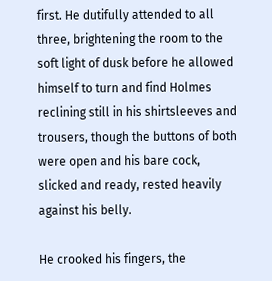first. He dutifully attended to all three, brightening the room to the soft light of dusk before he allowed himself to turn and find Holmes reclining still in his shirtsleeves and trousers, though the buttons of both were open and his bare cock, slicked and ready, rested heavily against his belly.

He crooked his fingers, the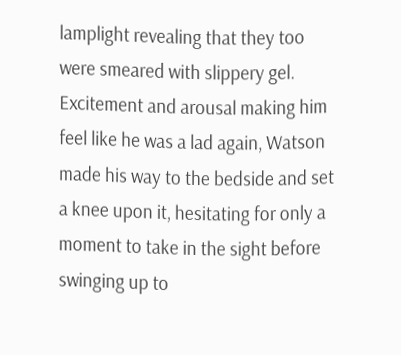lamplight revealing that they too were smeared with slippery gel. Excitement and arousal making him feel like he was a lad again, Watson made his way to the bedside and set a knee upon it, hesitating for only a moment to take in the sight before swinging up to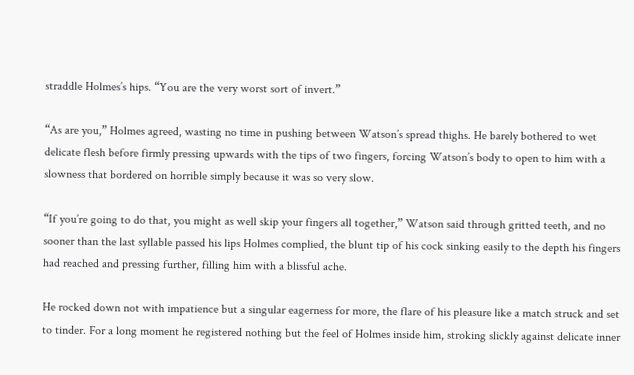straddle Holmes’s hips. “You are the very worst sort of invert.”

“As are you,” Holmes agreed, wasting no time in pushing between Watson’s spread thighs. He barely bothered to wet delicate flesh before firmly pressing upwards with the tips of two fingers, forcing Watson’s body to open to him with a slowness that bordered on horrible simply because it was so very slow.

“If you’re going to do that, you might as well skip your fingers all together,” Watson said through gritted teeth, and no sooner than the last syllable passed his lips Holmes complied, the blunt tip of his cock sinking easily to the depth his fingers had reached and pressing further, filling him with a blissful ache.

He rocked down not with impatience but a singular eagerness for more, the flare of his pleasure like a match struck and set to tinder. For a long moment he registered nothing but the feel of Holmes inside him, stroking slickly against delicate inner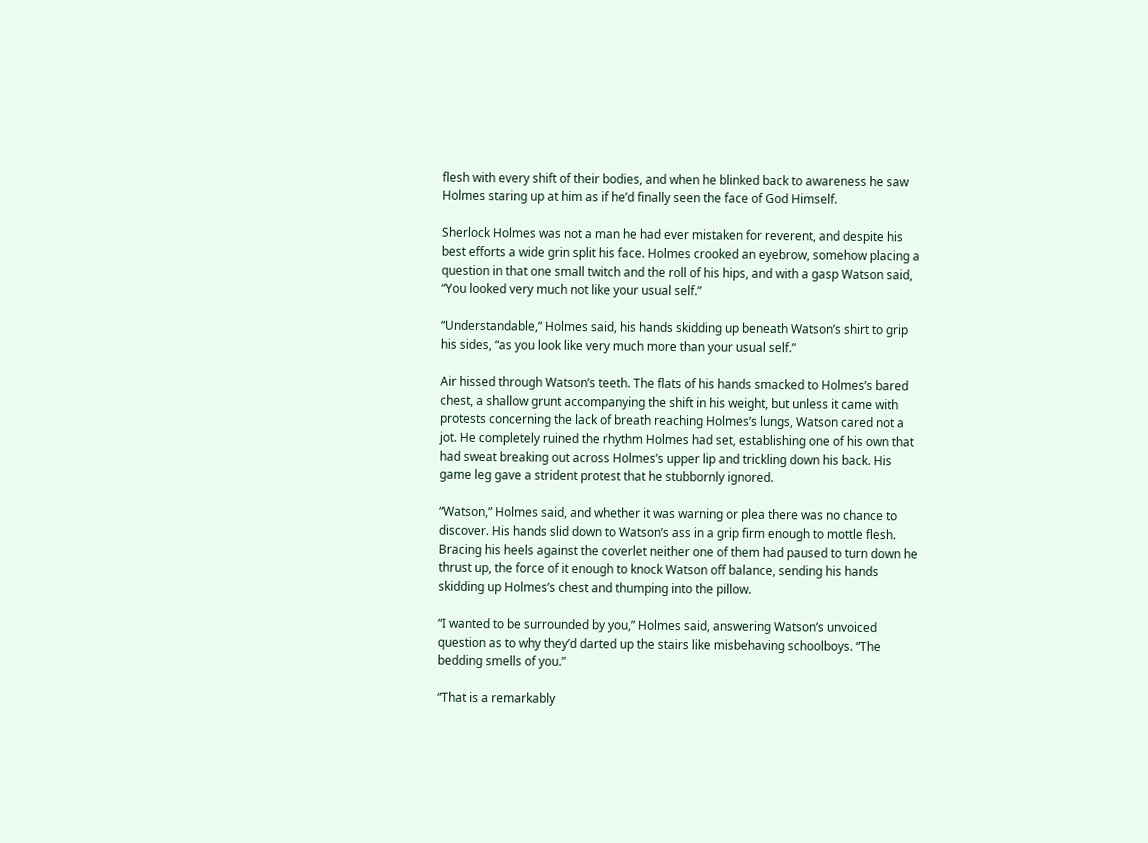flesh with every shift of their bodies, and when he blinked back to awareness he saw Holmes staring up at him as if he’d finally seen the face of God Himself.

Sherlock Holmes was not a man he had ever mistaken for reverent, and despite his best efforts a wide grin split his face. Holmes crooked an eyebrow, somehow placing a question in that one small twitch and the roll of his hips, and with a gasp Watson said, “You looked very much not like your usual self.”

“Understandable,” Holmes said, his hands skidding up beneath Watson’s shirt to grip his sides, “as you look like very much more than your usual self.”

Air hissed through Watson’s teeth. The flats of his hands smacked to Holmes’s bared chest, a shallow grunt accompanying the shift in his weight, but unless it came with protests concerning the lack of breath reaching Holmes’s lungs, Watson cared not a jot. He completely ruined the rhythm Holmes had set, establishing one of his own that had sweat breaking out across Holmes’s upper lip and trickling down his back. His game leg gave a strident protest that he stubbornly ignored.

“Watson,” Holmes said, and whether it was warning or plea there was no chance to discover. His hands slid down to Watson’s ass in a grip firm enough to mottle flesh. Bracing his heels against the coverlet neither one of them had paused to turn down he thrust up, the force of it enough to knock Watson off balance, sending his hands skidding up Holmes’s chest and thumping into the pillow.

“I wanted to be surrounded by you,” Holmes said, answering Watson’s unvoiced question as to why they’d darted up the stairs like misbehaving schoolboys. “The bedding smells of you.”

“That is a remarkably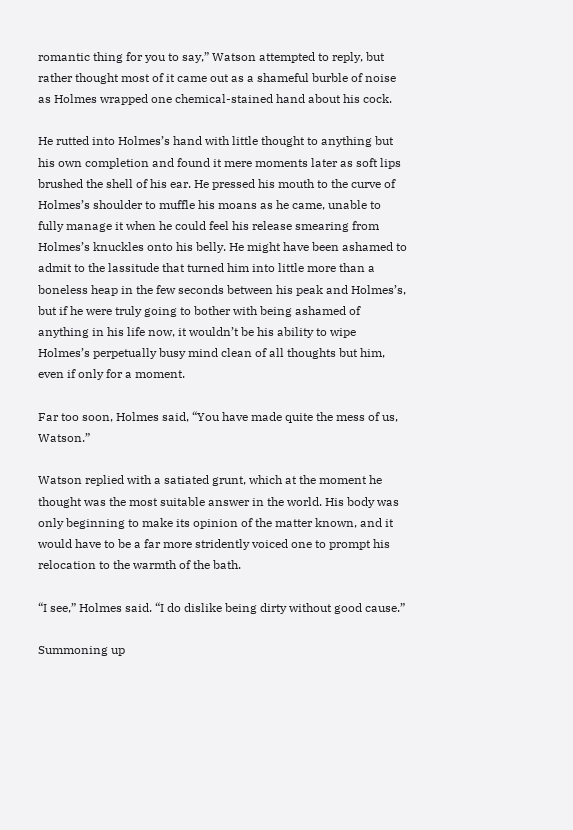romantic thing for you to say,” Watson attempted to reply, but rather thought most of it came out as a shameful burble of noise as Holmes wrapped one chemical-stained hand about his cock.

He rutted into Holmes’s hand with little thought to anything but his own completion and found it mere moments later as soft lips brushed the shell of his ear. He pressed his mouth to the curve of Holmes’s shoulder to muffle his moans as he came, unable to fully manage it when he could feel his release smearing from Holmes’s knuckles onto his belly. He might have been ashamed to admit to the lassitude that turned him into little more than a boneless heap in the few seconds between his peak and Holmes’s, but if he were truly going to bother with being ashamed of anything in his life now, it wouldn’t be his ability to wipe Holmes’s perpetually busy mind clean of all thoughts but him, even if only for a moment.

Far too soon, Holmes said, “You have made quite the mess of us, Watson.”

Watson replied with a satiated grunt, which at the moment he thought was the most suitable answer in the world. His body was only beginning to make its opinion of the matter known, and it would have to be a far more stridently voiced one to prompt his relocation to the warmth of the bath.

“I see,” Holmes said. “I do dislike being dirty without good cause.”

Summoning up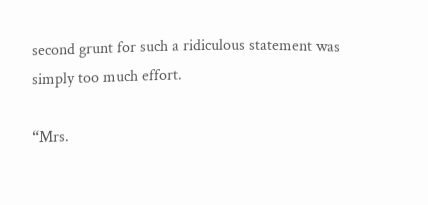second grunt for such a ridiculous statement was simply too much effort.

“Mrs.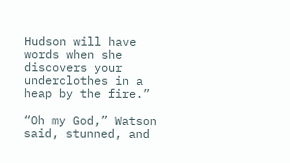Hudson will have words when she discovers your underclothes in a heap by the fire.”

“Oh my God,” Watson said, stunned, and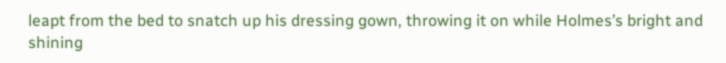leapt from the bed to snatch up his dressing gown, throwing it on while Holmes’s bright and shining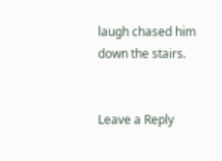laugh chased him down the stairs.


Leave a Reply